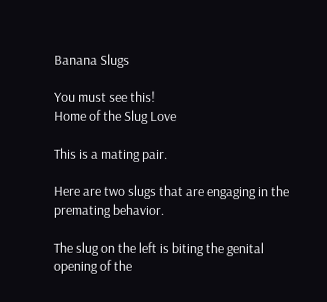Banana Slugs

You must see this!
Home of the Slug Love

This is a mating pair.

Here are two slugs that are engaging in the premating behavior.

The slug on the left is biting the genital opening of the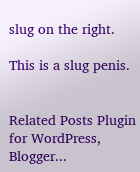slug on the right.

This is a slug penis.


Related Posts Plugin for WordPress, Blogger...